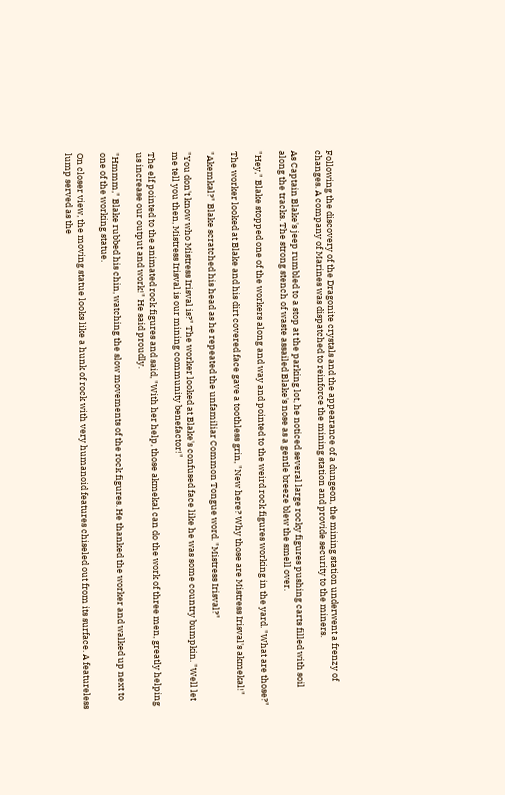Following the discovery of the Dragonite crystals and the appearance of a dungeon, the mining station underwent a frenzy of changes. A company of Marines was dispatched to reinforce the mining station and provide security to the miners.

As Captain Blake's jeep rumbled to a stop at the parking lot, he noticed several large rocky figures pushing carts filled with soil along the tracks. The strong stench of waste assailed Blake's nose as a gentle breeze blew the smell over.

"Hey," Blake stopped one of the workers along and way and pointed to the weird rock figures working in the yard. "What are those?"

The worker looked at Blake and his dirt covered face gave a toothless grin, "New here? Why those are Mistress Irisval's akmekal!"

"Akemkal?" Blake scratched his head as he repeated the unfamiliar Common Tongue word. "Mistress Irisval?"

"You don't know who Mistress Irisval is?" The worker looked at Blake's confused face like he was some country bumpkin. "Well let me tell you then, Mistress Irisval is our mining community benefactor!"

The elf pointed to the animated rock figures and said, "With her help, those akmekal can do the work of three men, greatly helping us increase our output and work!" He said proudly.

"Hmmm," Blake rubbed his chin, watching the slow movements of the rock figures. He thanked the worker and walked up next to one of the working statue.

On closer view, the moving statue looks like a hunk of rock with very humanoid features chiseled out from its surface. A featureless lump served as the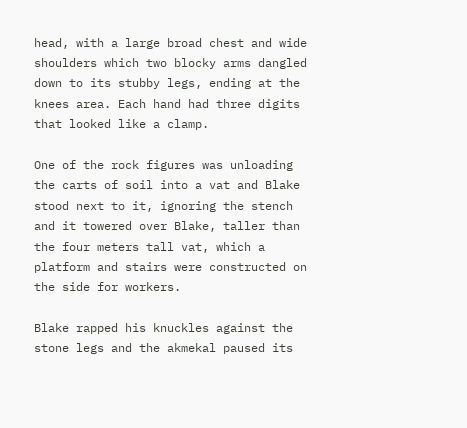head, with a large broad chest and wide shoulders which two blocky arms dangled down to its stubby legs, ending at the knees area. Each hand had three digits that looked like a clamp.

One of the rock figures was unloading the carts of soil into a vat and Blake stood next to it, ignoring the stench and it towered over Blake, taller than the four meters tall vat, which a platform and stairs were constructed on the side for workers.

Blake rapped his knuckles against the stone legs and the akmekal paused its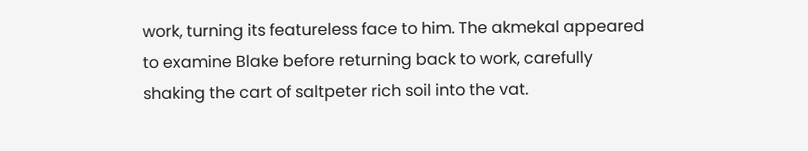work, turning its featureless face to him. The akmekal appeared to examine Blake before returning back to work, carefully shaking the cart of saltpeter rich soil into the vat.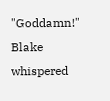"Goddamn!" Blake whispered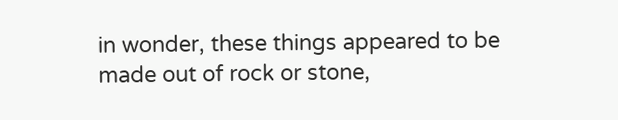in wonder, these things appeared to be made out of rock or stone,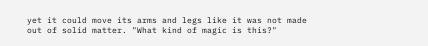yet it could move its arms and legs like it was not made out of solid matter. "What kind of magic is this?"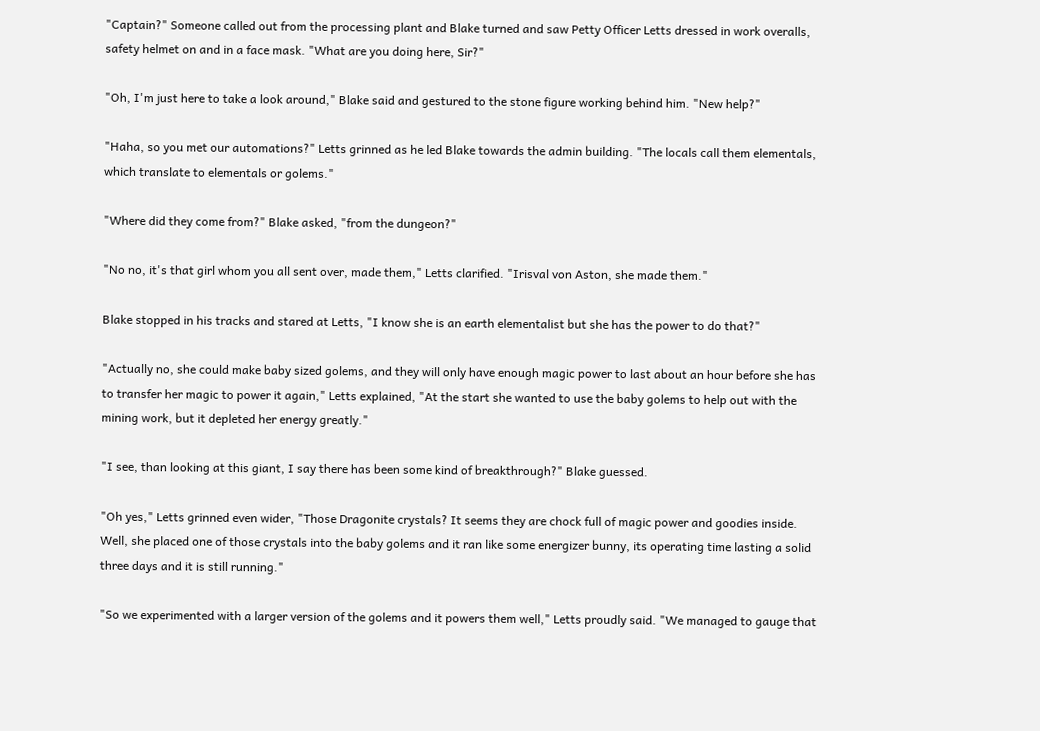"Captain?" Someone called out from the processing plant and Blake turned and saw Petty Officer Letts dressed in work overalls, safety helmet on and in a face mask. "What are you doing here, Sir?"

"Oh, I'm just here to take a look around," Blake said and gestured to the stone figure working behind him. "New help?"

"Haha, so you met our automations?" Letts grinned as he led Blake towards the admin building. "The locals call them elementals, which translate to elementals or golems."

"Where did they come from?" Blake asked, "from the dungeon?"

"No no, it's that girl whom you all sent over, made them," Letts clarified. "Irisval von Aston, she made them."

Blake stopped in his tracks and stared at Letts, "I know she is an earth elementalist but she has the power to do that?"

"Actually no, she could make baby sized golems, and they will only have enough magic power to last about an hour before she has to transfer her magic to power it again," Letts explained, "At the start she wanted to use the baby golems to help out with the mining work, but it depleted her energy greatly."

"I see, than looking at this giant, I say there has been some kind of breakthrough?" Blake guessed.

"Oh yes," Letts grinned even wider, "Those Dragonite crystals? It seems they are chock full of magic power and goodies inside. Well, she placed one of those crystals into the baby golems and it ran like some energizer bunny, its operating time lasting a solid three days and it is still running."

"So we experimented with a larger version of the golems and it powers them well," Letts proudly said. "We managed to gauge that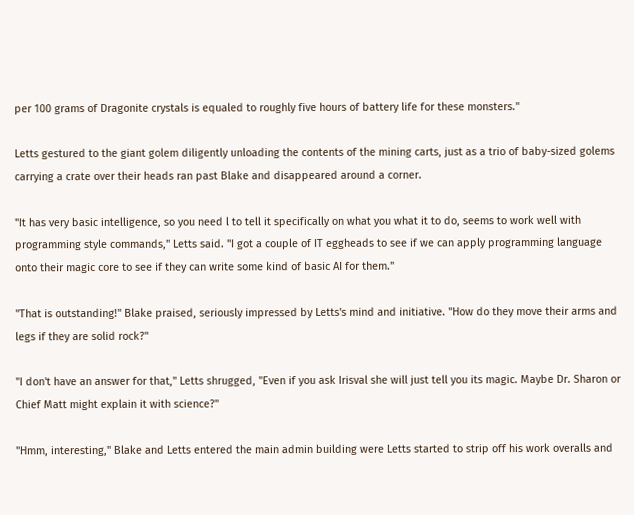per 100 grams of Dragonite crystals is equaled to roughly five hours of battery life for these monsters."

Letts gestured to the giant golem diligently unloading the contents of the mining carts, just as a trio of baby-sized golems carrying a crate over their heads ran past Blake and disappeared around a corner.

"It has very basic intelligence, so you need l to tell it specifically on what you what it to do, seems to work well with programming style commands," Letts said. "I got a couple of IT eggheads to see if we can apply programming language onto their magic core to see if they can write some kind of basic AI for them."

"That is outstanding!" Blake praised, seriously impressed by Letts's mind and initiative. "How do they move their arms and legs if they are solid rock?"

"I don't have an answer for that," Letts shrugged, "Even if you ask Irisval she will just tell you its magic. Maybe Dr. Sharon or Chief Matt might explain it with science?"

"Hmm, interesting," Blake and Letts entered the main admin building were Letts started to strip off his work overalls and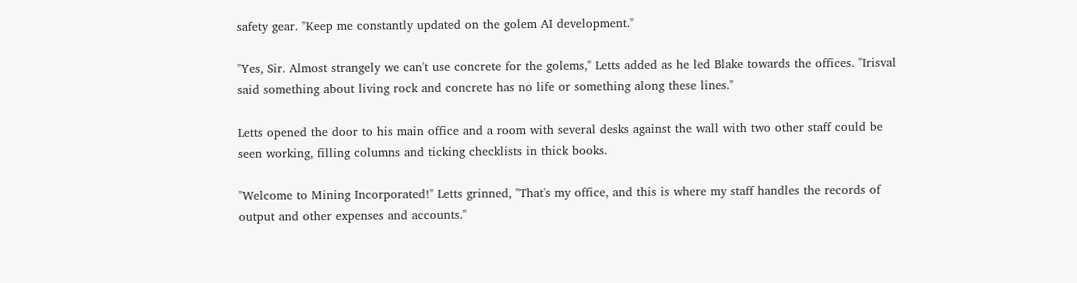safety gear. "Keep me constantly updated on the golem AI development."

"Yes, Sir. Almost strangely we can't use concrete for the golems," Letts added as he led Blake towards the offices. "Irisval said something about living rock and concrete has no life or something along these lines."

Letts opened the door to his main office and a room with several desks against the wall with two other staff could be seen working, filling columns and ticking checklists in thick books.

"Welcome to Mining Incorporated!" Letts grinned, "That's my office, and this is where my staff handles the records of output and other expenses and accounts."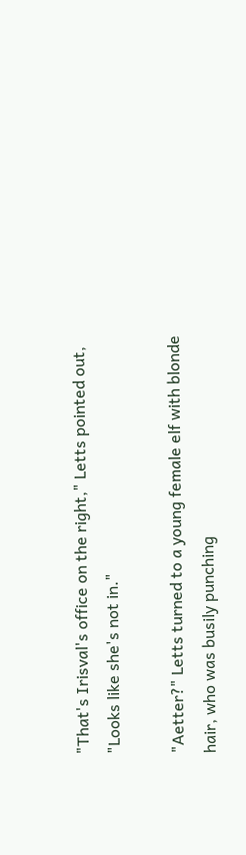"That's Irisval's office on the right," Letts pointed out, "Looks like she's not in."

"Aetter?" Letts turned to a young female elf with blonde hair, who was busily punching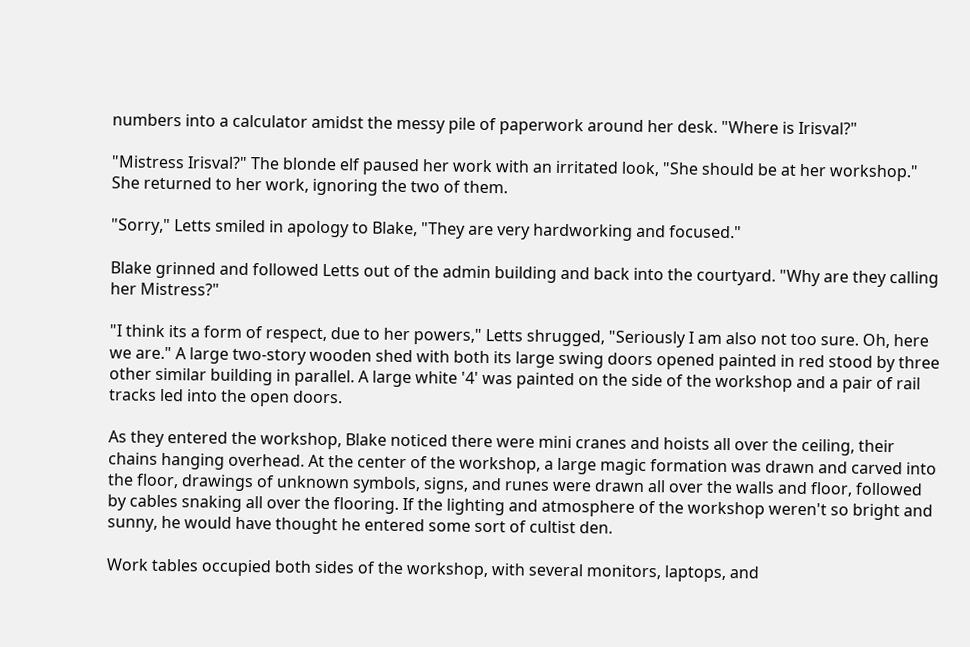numbers into a calculator amidst the messy pile of paperwork around her desk. "Where is Irisval?"

"Mistress Irisval?" The blonde elf paused her work with an irritated look, "She should be at her workshop." She returned to her work, ignoring the two of them.

"Sorry," Letts smiled in apology to Blake, "They are very hardworking and focused."

Blake grinned and followed Letts out of the admin building and back into the courtyard. "Why are they calling her Mistress?"

"I think its a form of respect, due to her powers," Letts shrugged, "Seriously I am also not too sure. Oh, here we are." A large two-story wooden shed with both its large swing doors opened painted in red stood by three other similar building in parallel. A large white '4' was painted on the side of the workshop and a pair of rail tracks led into the open doors.

As they entered the workshop, Blake noticed there were mini cranes and hoists all over the ceiling, their chains hanging overhead. At the center of the workshop, a large magic formation was drawn and carved into the floor, drawings of unknown symbols, signs, and runes were drawn all over the walls and floor, followed by cables snaking all over the flooring. If the lighting and atmosphere of the workshop weren't so bright and sunny, he would have thought he entered some sort of cultist den.

Work tables occupied both sides of the workshop, with several monitors, laptops, and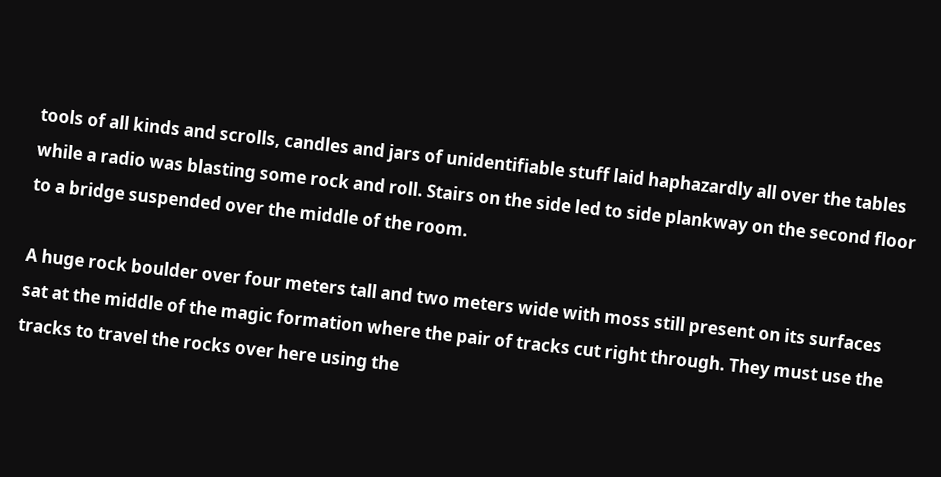tools of all kinds and scrolls, candles and jars of unidentifiable stuff laid haphazardly all over the tables while a radio was blasting some rock and roll. Stairs on the side led to side plankway on the second floor to a bridge suspended over the middle of the room.

A huge rock boulder over four meters tall and two meters wide with moss still present on its surfaces sat at the middle of the magic formation where the pair of tracks cut right through. They must use the tracks to travel the rocks over here using the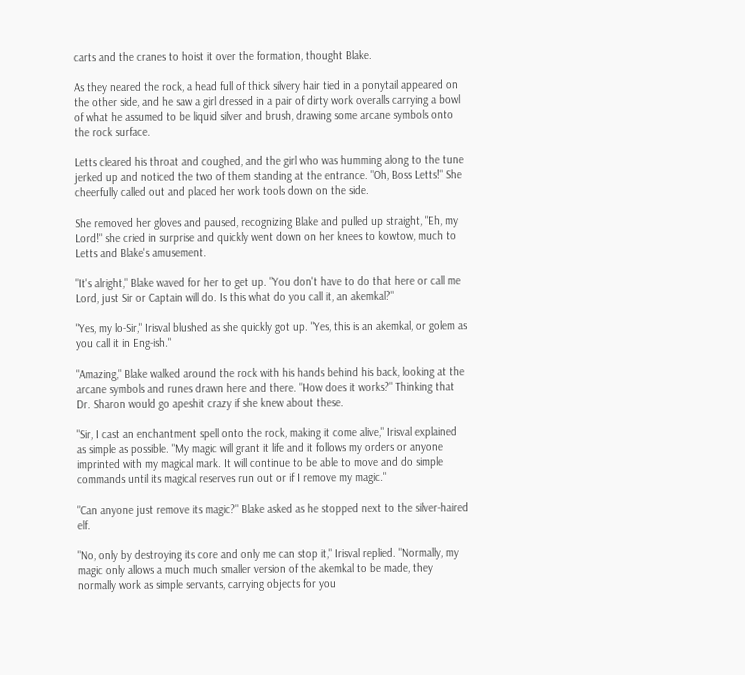carts and the cranes to hoist it over the formation, thought Blake.

As they neared the rock, a head full of thick silvery hair tied in a ponytail appeared on the other side, and he saw a girl dressed in a pair of dirty work overalls carrying a bowl of what he assumed to be liquid silver and brush, drawing some arcane symbols onto the rock surface.

Letts cleared his throat and coughed, and the girl who was humming along to the tune jerked up and noticed the two of them standing at the entrance. "Oh, Boss Letts!" She cheerfully called out and placed her work tools down on the side.

She removed her gloves and paused, recognizing Blake and pulled up straight, "Eh, my Lord!" she cried in surprise and quickly went down on her knees to kowtow, much to Letts and Blake's amusement.

"It's alright," Blake waved for her to get up. "You don't have to do that here or call me Lord, just Sir or Captain will do. Is this what do you call it, an akemkal?"

"Yes, my lo-Sir," Irisval blushed as she quickly got up. "Yes, this is an akemkal, or golem as you call it in Eng-ish."

"Amazing," Blake walked around the rock with his hands behind his back, looking at the arcane symbols and runes drawn here and there. "How does it works?" Thinking that Dr. Sharon would go apeshit crazy if she knew about these.

"Sir, I cast an enchantment spell onto the rock, making it come alive," Irisval explained as simple as possible. "My magic will grant it life and it follows my orders or anyone imprinted with my magical mark. It will continue to be able to move and do simple commands until its magical reserves run out or if I remove my magic."

"Can anyone just remove its magic?" Blake asked as he stopped next to the silver-haired elf.

"No, only by destroying its core and only me can stop it," Irisval replied. "Normally, my magic only allows a much much smaller version of the akemkal to be made, they normally work as simple servants, carrying objects for you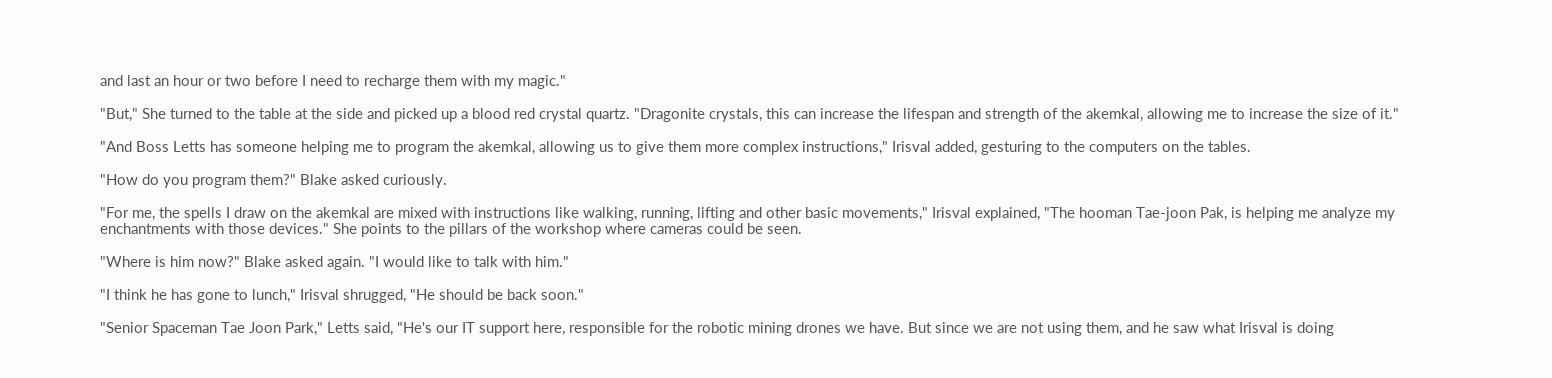and last an hour or two before I need to recharge them with my magic."

"But," She turned to the table at the side and picked up a blood red crystal quartz. "Dragonite crystals, this can increase the lifespan and strength of the akemkal, allowing me to increase the size of it."

"And Boss Letts has someone helping me to program the akemkal, allowing us to give them more complex instructions," Irisval added, gesturing to the computers on the tables.

"How do you program them?" Blake asked curiously.

"For me, the spells I draw on the akemkal are mixed with instructions like walking, running, lifting and other basic movements," Irisval explained, "The hooman Tae-joon Pak, is helping me analyze my enchantments with those devices." She points to the pillars of the workshop where cameras could be seen.

"Where is him now?" Blake asked again. "I would like to talk with him."

"I think he has gone to lunch," Irisval shrugged, "He should be back soon."

"Senior Spaceman Tae Joon Park," Letts said, "He's our IT support here, responsible for the robotic mining drones we have. But since we are not using them, and he saw what Irisval is doing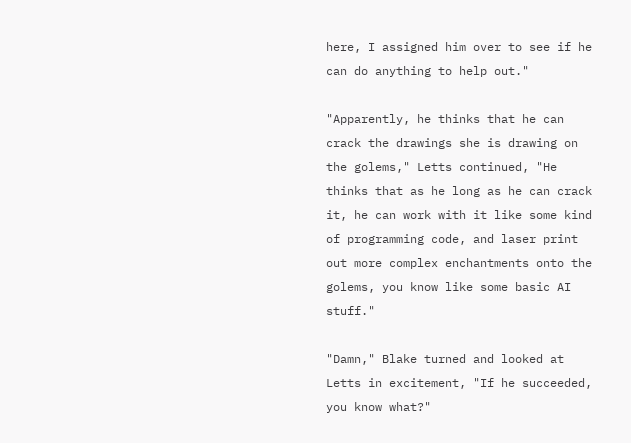here, I assigned him over to see if he can do anything to help out."

"Apparently, he thinks that he can crack the drawings she is drawing on the golems," Letts continued, "He thinks that as he long as he can crack it, he can work with it like some kind of programming code, and laser print out more complex enchantments onto the golems, you know like some basic AI stuff."

"Damn," Blake turned and looked at Letts in excitement, "If he succeeded, you know what?"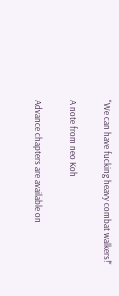"We can have fucking heavy combat walkers!"

A note from neo Koh

Advance chapters are available on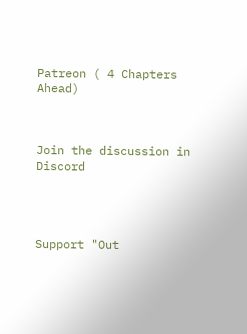Patreon ( 4 Chapters Ahead)



Join the discussion in Discord




Support "Out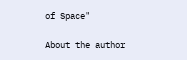of Space"

About the author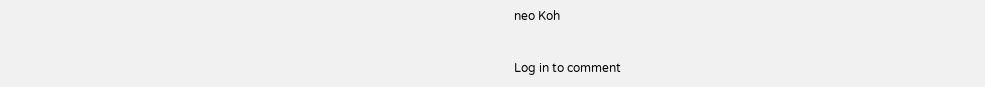neo Koh


Log in to comment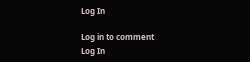Log In

Log in to comment
Log In